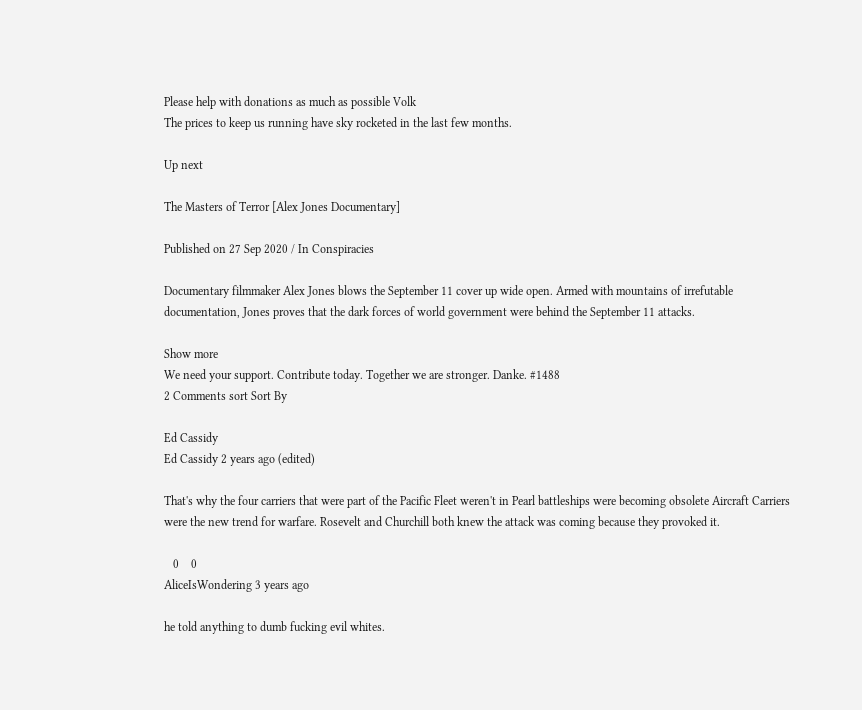Please help with donations as much as possible Volk
The prices to keep us running have sky rocketed in the last few months.

Up next

The Masters of Terror [Alex Jones Documentary]

Published on 27 Sep 2020 / In Conspiracies

Documentary filmmaker Alex Jones blows the September 11 cover up wide open. Armed with mountains of irrefutable documentation, Jones proves that the dark forces of world government were behind the September 11 attacks.

Show more
We need your support. Contribute today. Together we are stronger. Danke. #1488
2 Comments sort Sort By

Ed Cassidy
Ed Cassidy 2 years ago (edited)

That's why the four carriers that were part of the Pacific Fleet weren't in Pearl battleships were becoming obsolete Aircraft Carriers were the new trend for warfare. Rosevelt and Churchill both knew the attack was coming because they provoked it.

   0    0
AliceIsWondering 3 years ago

he told anything to dumb fucking evil whites.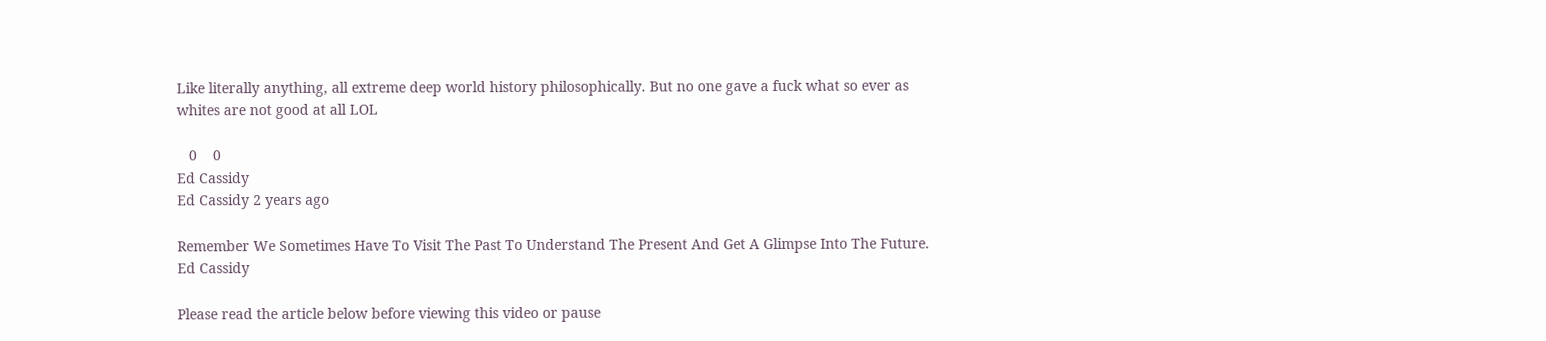Like literally anything, all extreme deep world history philosophically. But no one gave a fuck what so ever as whites are not good at all LOL

   0    0
Ed Cassidy
Ed Cassidy 2 years ago

Remember We Sometimes Have To Visit The Past To Understand The Present And Get A Glimpse Into The Future. Ed Cassidy

Please read the article below before viewing this video or pause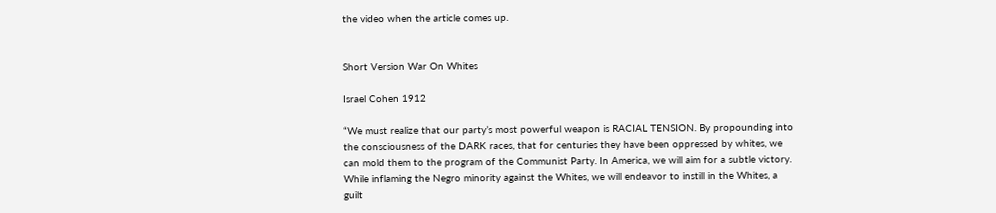the video when the article comes up.


Short Version War On Whites

Israel Cohen 1912

“We must realize that our party’s most powerful weapon is RACIAL TENSION. By propounding into the consciousness of the DARK races, that for centuries they have been oppressed by whites, we can mold them to the program of the Communist Party. In America, we will aim for a subtle victory. While inflaming the Negro minority against the Whites, we will endeavor to instill in the Whites, a guilt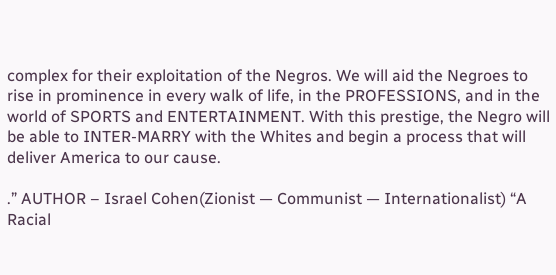complex for their exploitation of the Negros. We will aid the Negroes to rise in prominence in every walk of life, in the PROFESSIONS, and in the world of SPORTS and ENTERTAINMENT. With this prestige, the Negro will be able to INTER-MARRY with the Whites and begin a process that will deliver America to our cause.

.” AUTHOR – Israel Cohen(Zionist — Communist — Internationalist) “A Racial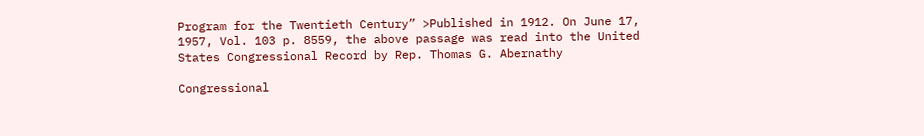Program for the Twentieth Century” >Published in 1912. On June 17, 1957, Vol. 103 p. 8559, the above passage was read into the United States Congressional Record by Rep. Thomas G. Abernathy

Congressional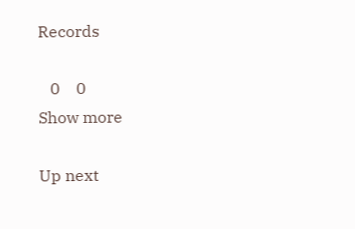Records

   0    0
Show more

Up next